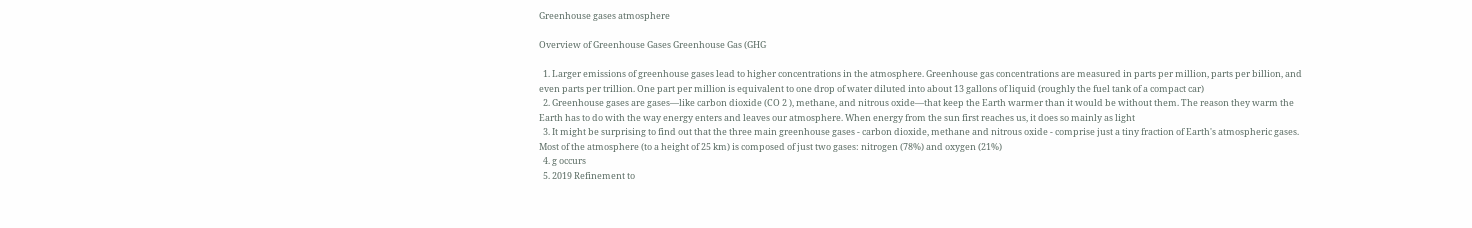Greenhouse gases atmosphere

Overview of Greenhouse Gases Greenhouse Gas (GHG

  1. Larger emissions of greenhouse gases lead to higher concentrations in the atmosphere. Greenhouse gas concentrations are measured in parts per million, parts per billion, and even parts per trillion. One part per million is equivalent to one drop of water diluted into about 13 gallons of liquid (roughly the fuel tank of a compact car)
  2. Greenhouse gases are gases—like carbon dioxide (CO 2 ), methane, and nitrous oxide—that keep the Earth warmer than it would be without them. The reason they warm the Earth has to do with the way energy enters and leaves our atmosphere. When energy from the sun first reaches us, it does so mainly as light
  3. It might be surprising to find out that the three main greenhouse gases - carbon dioxide, methane and nitrous oxide - comprise just a tiny fraction of Earth's atmospheric gases. Most of the atmosphere (to a height of 25 km) is composed of just two gases: nitrogen (78%) and oxygen (21%)
  4. g occurs
  5. 2019 Refinement to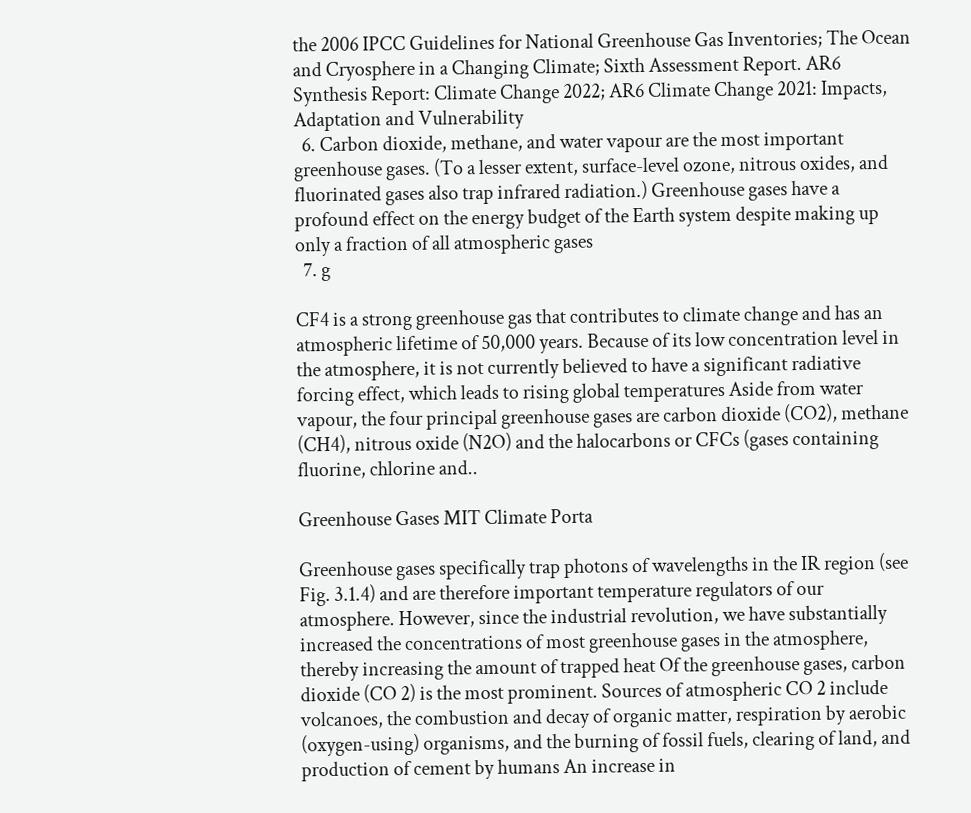the 2006 IPCC Guidelines for National Greenhouse Gas Inventories; The Ocean and Cryosphere in a Changing Climate; Sixth Assessment Report. AR6 Synthesis Report: Climate Change 2022; AR6 Climate Change 2021: Impacts, Adaptation and Vulnerability
  6. Carbon dioxide, methane, and water vapour are the most important greenhouse gases. (To a lesser extent, surface-level ozone, nitrous oxides, and fluorinated gases also trap infrared radiation.) Greenhouse gases have a profound effect on the energy budget of the Earth system despite making up only a fraction of all atmospheric gases
  7. g

CF4 is a strong greenhouse gas that contributes to climate change and has an atmospheric lifetime of 50,000 years. Because of its low concentration level in the atmosphere, it is not currently believed to have a significant radiative forcing effect, which leads to rising global temperatures Aside from water vapour, the four principal greenhouse gases are carbon dioxide (CO2), methane (CH4), nitrous oxide (N2O) and the halocarbons or CFCs (gases containing fluorine, chlorine and..

Greenhouse Gases MIT Climate Porta

Greenhouse gases specifically trap photons of wavelengths in the IR region (see Fig. 3.1.4) and are therefore important temperature regulators of our atmosphere. However, since the industrial revolution, we have substantially increased the concentrations of most greenhouse gases in the atmosphere, thereby increasing the amount of trapped heat Of the greenhouse gases, carbon dioxide (CO 2) is the most prominent. Sources of atmospheric CO 2 include volcanoes, the combustion and decay of organic matter, respiration by aerobic (oxygen-using) organisms, and the burning of fossil fuels, clearing of land, and production of cement by humans An increase in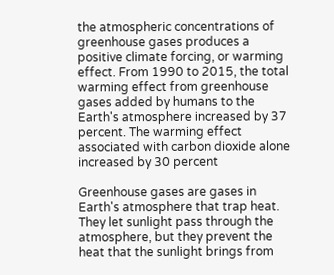the atmospheric concentrations of greenhouse gases produces a positive climate forcing, or warming effect. From 1990 to 2015, the total warming effect from greenhouse gases added by humans to the Earth's atmosphere increased by 37 percent. The warming effect associated with carbon dioxide alone increased by 30 percent

Greenhouse gases are gases in Earth's atmosphere that trap heat. They let sunlight pass through the atmosphere, but they prevent the heat that the sunlight brings from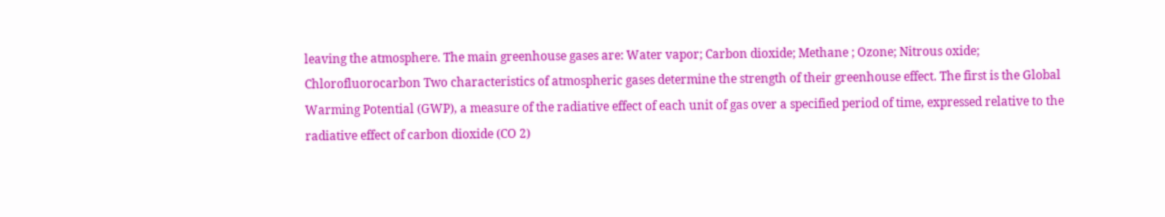leaving the atmosphere. The main greenhouse gases are: Water vapor; Carbon dioxide; Methane ; Ozone; Nitrous oxide; Chlorofluorocarbon Two characteristics of atmospheric gases determine the strength of their greenhouse effect. The first is the Global Warming Potential (GWP), a measure of the radiative effect of each unit of gas over a specified period of time, expressed relative to the radiative effect of carbon dioxide (CO 2)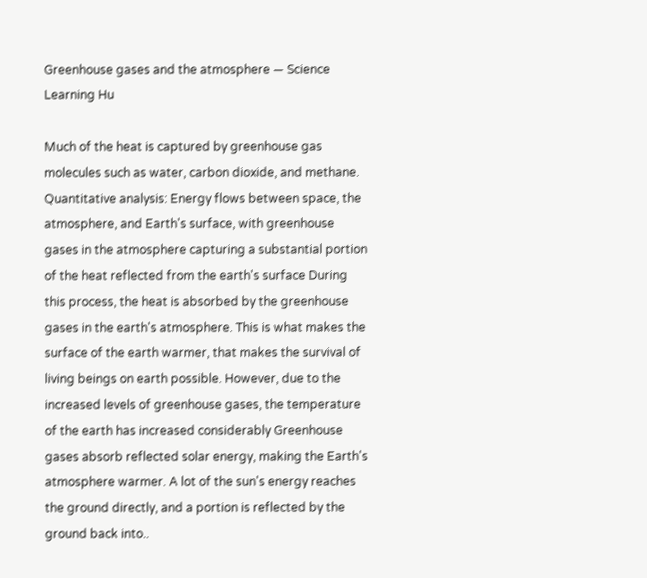Greenhouse gases and the atmosphere — Science Learning Hu

Much of the heat is captured by greenhouse gas molecules such as water, carbon dioxide, and methane. Quantitative analysis: Energy flows between space, the atmosphere, and Earth's surface, with greenhouse gases in the atmosphere capturing a substantial portion of the heat reflected from the earth's surface During this process, the heat is absorbed by the greenhouse gases in the earth's atmosphere. This is what makes the surface of the earth warmer, that makes the survival of living beings on earth possible. However, due to the increased levels of greenhouse gases, the temperature of the earth has increased considerably Greenhouse gases absorb reflected solar energy, making the Earth's atmosphere warmer. A lot of the sun's energy reaches the ground directly, and a portion is reflected by the ground back into..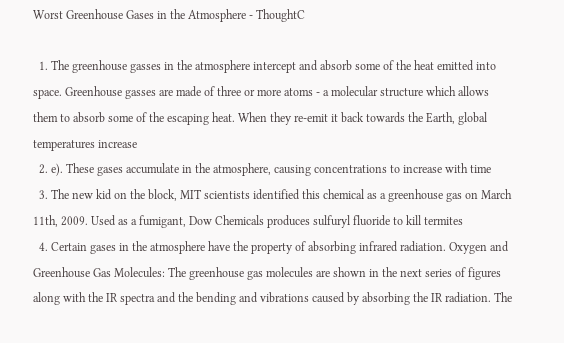Worst Greenhouse Gases in the Atmosphere - ThoughtC

  1. The greenhouse gasses in the atmosphere intercept and absorb some of the heat emitted into space. Greenhouse gasses are made of three or more atoms - a molecular structure which allows them to absorb some of the escaping heat. When they re-emit it back towards the Earth, global temperatures increase
  2. e). These gases accumulate in the atmosphere, causing concentrations to increase with time
  3. The new kid on the block, MIT scientists identified this chemical as a greenhouse gas on March 11th, 2009. Used as a fumigant, Dow Chemicals produces sulfuryl fluoride to kill termites
  4. Certain gases in the atmosphere have the property of absorbing infrared radiation. Oxygen and Greenhouse Gas Molecules: The greenhouse gas molecules are shown in the next series of figures along with the IR spectra and the bending and vibrations caused by absorbing the IR radiation. The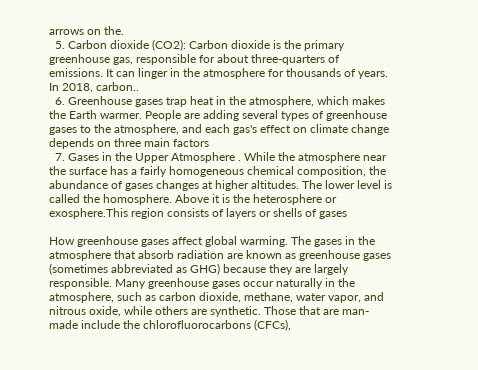arrows on the.
  5. Carbon dioxide (CO2): Carbon dioxide is the primary greenhouse gas, responsible for about three-quarters of emissions. It can linger in the atmosphere for thousands of years. In 2018, carbon..
  6. Greenhouse gases trap heat in the atmosphere, which makes the Earth warmer. People are adding several types of greenhouse gases to the atmosphere, and each gas's effect on climate change depends on three main factors
  7. Gases in the Upper Atmosphere . While the atmosphere near the surface has a fairly homogeneous chemical composition, the abundance of gases changes at higher altitudes. The lower level is called the homosphere. Above it is the heterosphere or exosphere.This region consists of layers or shells of gases

How greenhouse gases affect global warming. The gases in the atmosphere that absorb radiation are known as greenhouse gases (sometimes abbreviated as GHG) because they are largely responsible. Many greenhouse gases occur naturally in the atmosphere, such as carbon dioxide, methane, water vapor, and nitrous oxide, while others are synthetic. Those that are man-made include the chlorofluorocarbons (CFCs),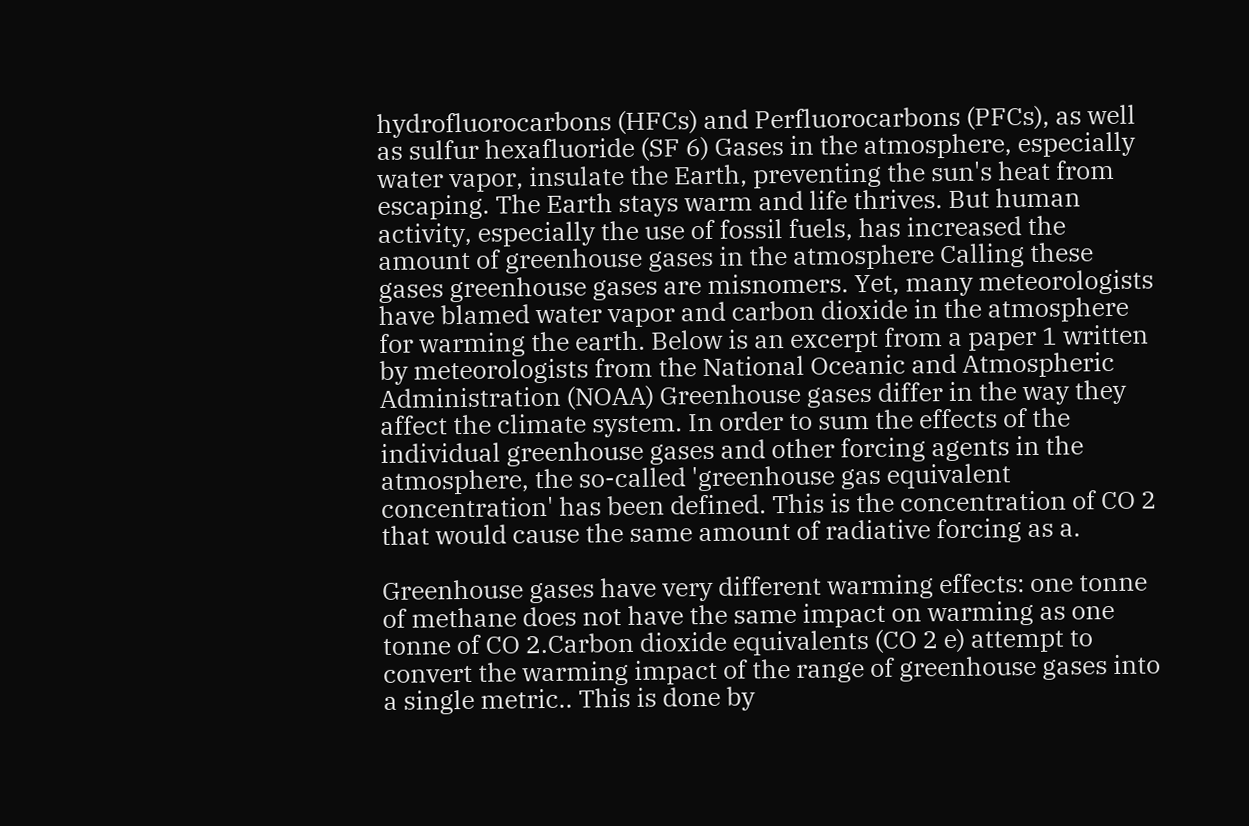hydrofluorocarbons (HFCs) and Perfluorocarbons (PFCs), as well as sulfur hexafluoride (SF 6) Gases in the atmosphere, especially water vapor, insulate the Earth, preventing the sun's heat from escaping. The Earth stays warm and life thrives. But human activity, especially the use of fossil fuels, has increased the amount of greenhouse gases in the atmosphere Calling these gases greenhouse gases are misnomers. Yet, many meteorologists have blamed water vapor and carbon dioxide in the atmosphere for warming the earth. Below is an excerpt from a paper 1 written by meteorologists from the National Oceanic and Atmospheric Administration (NOAA) Greenhouse gases differ in the way they affect the climate system. In order to sum the effects of the individual greenhouse gases and other forcing agents in the atmosphere, the so-called 'greenhouse gas equivalent concentration' has been defined. This is the concentration of CO 2 that would cause the same amount of radiative forcing as a.

Greenhouse gases have very different warming effects: one tonne of methane does not have the same impact on warming as one tonne of CO 2.Carbon dioxide equivalents (CO 2 e) attempt to convert the warming impact of the range of greenhouse gases into a single metric.. This is done by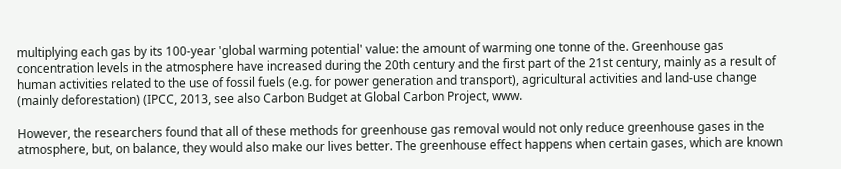multiplying each gas by its 100-year 'global warming potential' value: the amount of warming one tonne of the. Greenhouse gas concentration levels in the atmosphere have increased during the 20th century and the first part of the 21st century, mainly as a result of human activities related to the use of fossil fuels (e.g. for power generation and transport), agricultural activities and land-use change (mainly deforestation) (IPCC, 2013, see also Carbon Budget at Global Carbon Project, www.

However, the researchers found that all of these methods for greenhouse gas removal would not only reduce greenhouse gases in the atmosphere, but, on balance, they would also make our lives better. The greenhouse effect happens when certain gases, which are known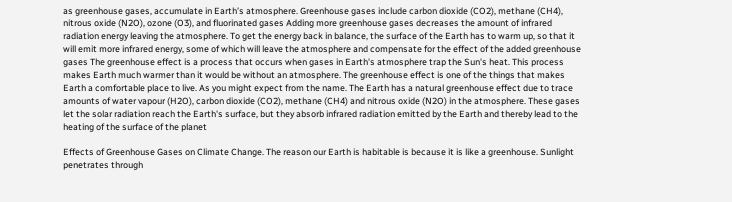as greenhouse gases, accumulate in Earth's atmosphere. Greenhouse gases include carbon dioxide (CO2), methane (CH4), nitrous oxide (N2O), ozone (O3), and fluorinated gases Adding more greenhouse gases decreases the amount of infrared radiation energy leaving the atmosphere. To get the energy back in balance, the surface of the Earth has to warm up, so that it will emit more infrared energy, some of which will leave the atmosphere and compensate for the effect of the added greenhouse gases The greenhouse effect is a process that occurs when gases in Earth's atmosphere trap the Sun's heat. This process makes Earth much warmer than it would be without an atmosphere. The greenhouse effect is one of the things that makes Earth a comfortable place to live. As you might expect from the name. The Earth has a natural greenhouse effect due to trace amounts of water vapour (H2O), carbon dioxide (CO2), methane (CH4) and nitrous oxide (N2O) in the atmosphere. These gases let the solar radiation reach the Earth's surface, but they absorb infrared radiation emitted by the Earth and thereby lead to the heating of the surface of the planet

Effects of Greenhouse Gases on Climate Change. The reason our Earth is habitable is because it is like a greenhouse. Sunlight penetrates through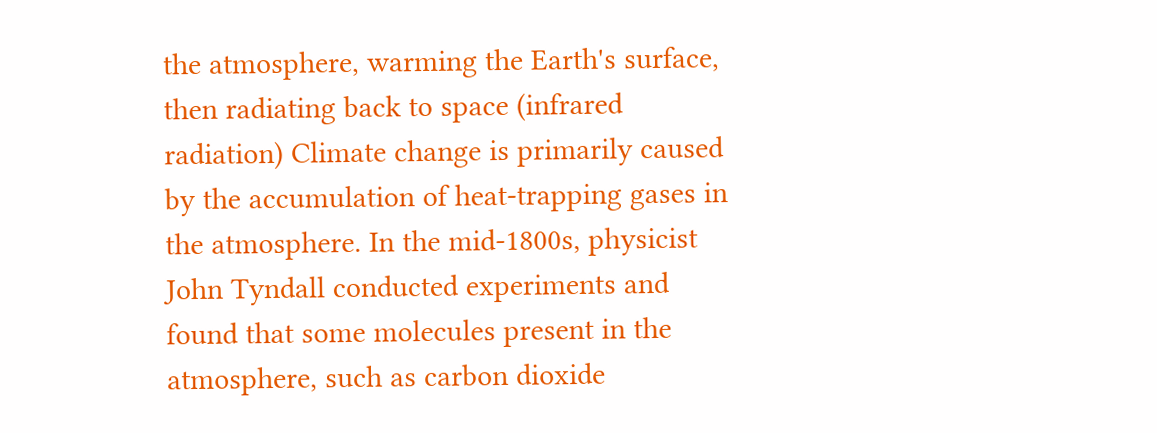the atmosphere, warming the Earth's surface, then radiating back to space (infrared radiation) Climate change is primarily caused by the accumulation of heat-trapping gases in the atmosphere. In the mid-1800s, physicist John Tyndall conducted experiments and found that some molecules present in the atmosphere, such as carbon dioxide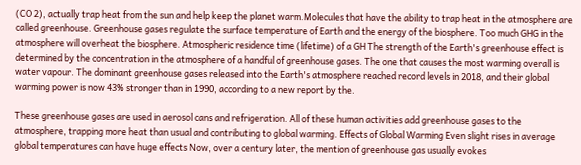(CO 2), actually trap heat from the sun and help keep the planet warm.Molecules that have the ability to trap heat in the atmosphere are called greenhouse. Greenhouse gases regulate the surface temperature of Earth and the energy of the biosphere. Too much GHG in the atmosphere will overheat the biosphere. Atmospheric residence time (lifetime) of a GH The strength of the Earth's greenhouse effect is determined by the concentration in the atmosphere of a handful of greenhouse gases. The one that causes the most warming overall is water vapour. The dominant greenhouse gases released into the Earth's atmosphere reached record levels in 2018, and their global warming power is now 43% stronger than in 1990, according to a new report by the.

These greenhouse gases are used in aerosol cans and refrigeration. All of these human activities add greenhouse gases to the atmosphere, trapping more heat than usual and contributing to global warming. Effects of Global Warming Even slight rises in average global temperatures can have huge effects Now, over a century later, the mention of greenhouse gas usually evokes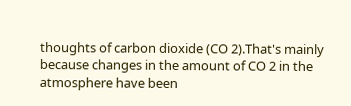thoughts of carbon dioxide (CO 2).That's mainly because changes in the amount of CO 2 in the atmosphere have been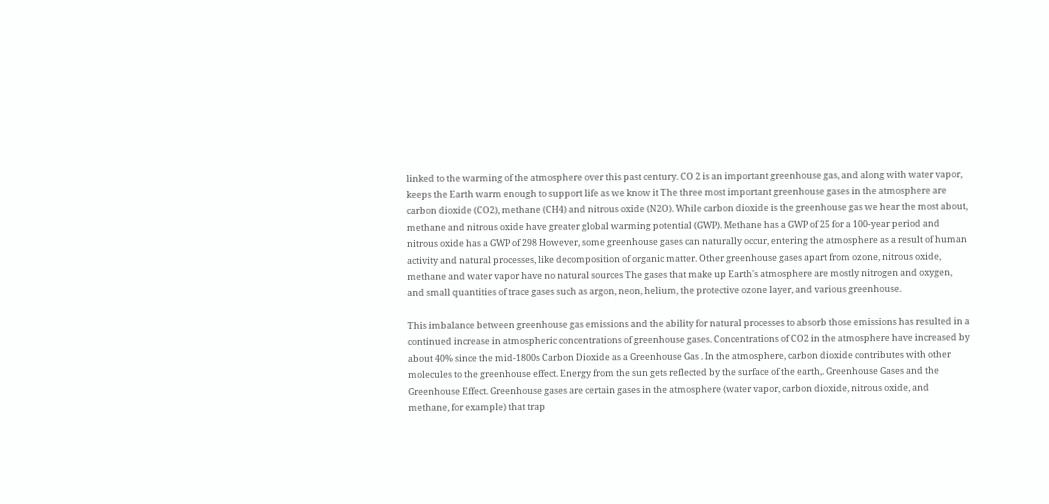linked to the warming of the atmosphere over this past century. CO 2 is an important greenhouse gas, and along with water vapor, keeps the Earth warm enough to support life as we know it The three most important greenhouse gases in the atmosphere are carbon dioxide (CO2), methane (CH4) and nitrous oxide (N2O). While carbon dioxide is the greenhouse gas we hear the most about, methane and nitrous oxide have greater global warming potential (GWP). Methane has a GWP of 25 for a 100-year period and nitrous oxide has a GWP of 298 However, some greenhouse gases can naturally occur, entering the atmosphere as a result of human activity and natural processes, like decomposition of organic matter. Other greenhouse gases apart from ozone, nitrous oxide, methane and water vapor have no natural sources The gases that make up Earth's atmosphere are mostly nitrogen and oxygen, and small quantities of trace gases such as argon, neon, helium, the protective ozone layer, and various greenhouse.

This imbalance between greenhouse gas emissions and the ability for natural processes to absorb those emissions has resulted in a continued increase in atmospheric concentrations of greenhouse gases. Concentrations of CO2 in the atmosphere have increased by about 40% since the mid-1800s Carbon Dioxide as a Greenhouse Gas . In the atmosphere, carbon dioxide contributes with other molecules to the greenhouse effect. Energy from the sun gets reflected by the surface of the earth,. Greenhouse Gases and the Greenhouse Effect. Greenhouse gases are certain gases in the atmosphere (water vapor, carbon dioxide, nitrous oxide, and methane, for example) that trap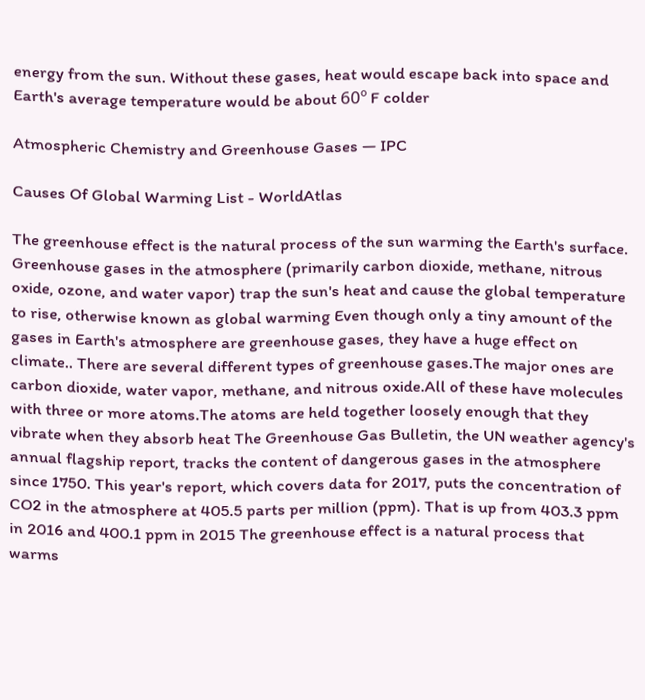energy from the sun. Without these gases, heat would escape back into space and Earth's average temperature would be about 60º F colder

Atmospheric Chemistry and Greenhouse Gases — IPC

Causes Of Global Warming List - WorldAtlas

The greenhouse effect is the natural process of the sun warming the Earth's surface. Greenhouse gases in the atmosphere (primarily carbon dioxide, methane, nitrous oxide, ozone, and water vapor) trap the sun's heat and cause the global temperature to rise, otherwise known as global warming Even though only a tiny amount of the gases in Earth's atmosphere are greenhouse gases, they have a huge effect on climate.. There are several different types of greenhouse gases.The major ones are carbon dioxide, water vapor, methane, and nitrous oxide.All of these have molecules with three or more atoms.The atoms are held together loosely enough that they vibrate when they absorb heat The Greenhouse Gas Bulletin, the UN weather agency's annual flagship report, tracks the content of dangerous gases in the atmosphere since 1750. This year's report, which covers data for 2017, puts the concentration of CO2 in the atmosphere at 405.5 parts per million (ppm). That is up from 403.3 ppm in 2016 and 400.1 ppm in 2015 The greenhouse effect is a natural process that warms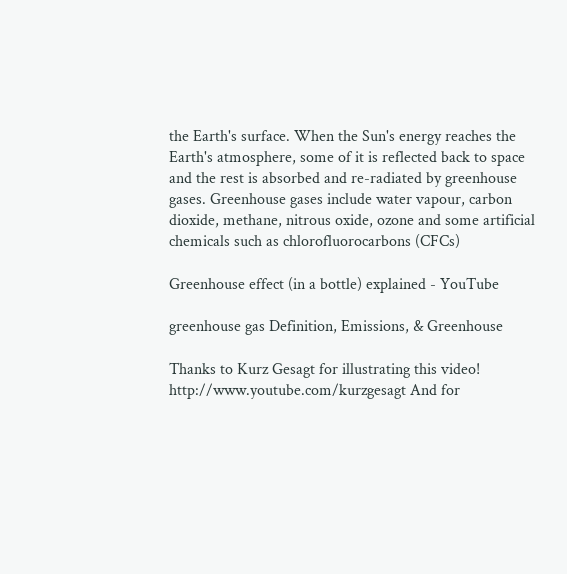the Earth's surface. When the Sun's energy reaches the Earth's atmosphere, some of it is reflected back to space and the rest is absorbed and re-radiated by greenhouse gases. Greenhouse gases include water vapour, carbon dioxide, methane, nitrous oxide, ozone and some artificial chemicals such as chlorofluorocarbons (CFCs)

Greenhouse effect (in a bottle) explained - YouTube

greenhouse gas Definition, Emissions, & Greenhouse

Thanks to Kurz Gesagt for illustrating this video! http://www.youtube.com/kurzgesagt And for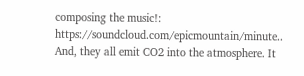composing the music!: https://soundcloud.com/epicmountain/minute.. And, they all emit CO2 into the atmosphere. It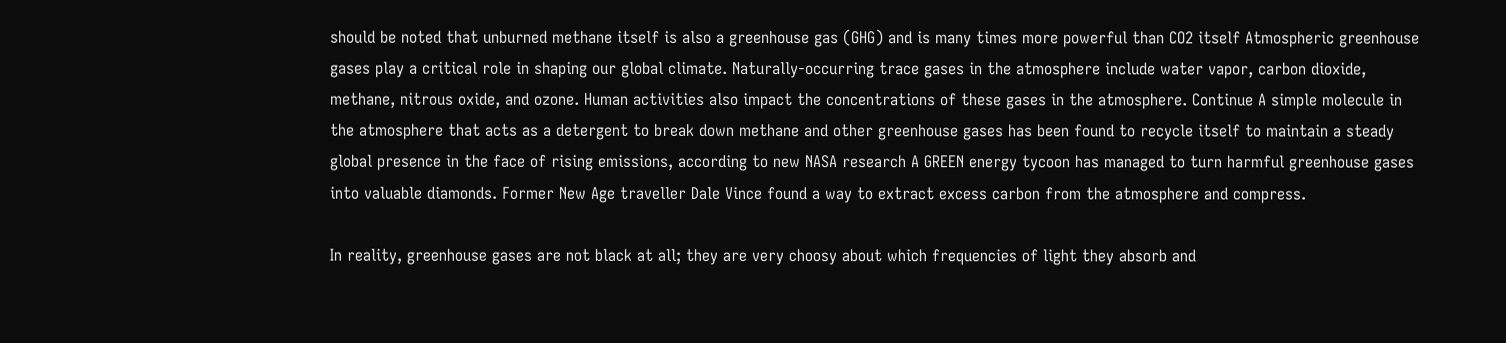should be noted that unburned methane itself is also a greenhouse gas (GHG) and is many times more powerful than CO2 itself Atmospheric greenhouse gases play a critical role in shaping our global climate. Naturally-occurring trace gases in the atmosphere include water vapor, carbon dioxide, methane, nitrous oxide, and ozone. Human activities also impact the concentrations of these gases in the atmosphere. Continue A simple molecule in the atmosphere that acts as a detergent to break down methane and other greenhouse gases has been found to recycle itself to maintain a steady global presence in the face of rising emissions, according to new NASA research A GREEN energy tycoon has managed to turn harmful greenhouse gases into valuable diamonds. Former New Age traveller Dale Vince found a way to extract excess carbon from the atmosphere and compress.

In reality, greenhouse gases are not black at all; they are very choosy about which frequencies of light they absorb and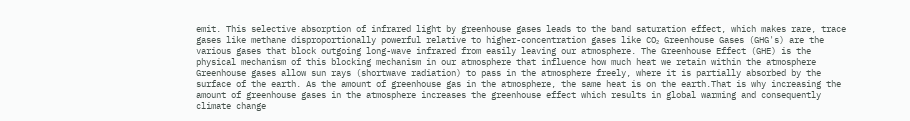emit. This selective absorption of infrared light by greenhouse gases leads to the band saturation effect, which makes rare, trace gases like methane disproportionally powerful relative to higher-concentration gases like CO₂ Greenhouse Gases (GHG's) are the various gases that block outgoing long-wave infrared from easily leaving our atmosphere. The Greenhouse Effect (GHE) is the physical mechanism of this blocking mechanism in our atmosphere that influence how much heat we retain within the atmosphere Greenhouse gases allow sun rays (shortwave radiation) to pass in the atmosphere freely, where it is partially absorbed by the surface of the earth. As the amount of greenhouse gas in the atmosphere, the same heat is on the earth.That is why increasing the amount of greenhouse gases in the atmosphere increases the greenhouse effect which results in global warming and consequently climate change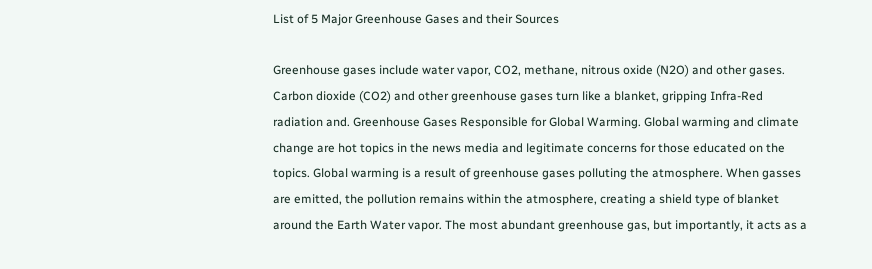List of 5 Major Greenhouse Gases and their Sources

Greenhouse gases include water vapor, CO2, methane, nitrous oxide (N2O) and other gases. Carbon dioxide (CO2) and other greenhouse gases turn like a blanket, gripping Infra-Red radiation and. Greenhouse Gases Responsible for Global Warming. Global warming and climate change are hot topics in the news media and legitimate concerns for those educated on the topics. Global warming is a result of greenhouse gases polluting the atmosphere. When gasses are emitted, the pollution remains within the atmosphere, creating a shield type of blanket around the Earth Water vapor. The most abundant greenhouse gas, but importantly, it acts as a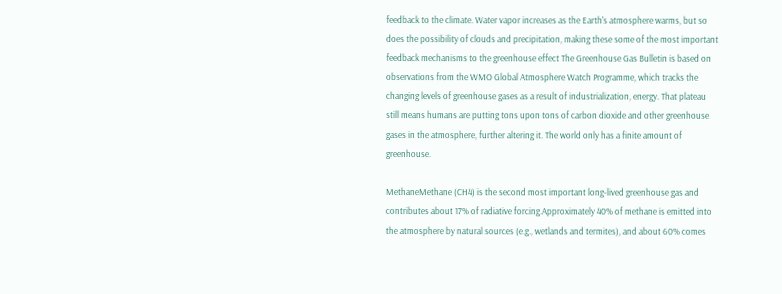feedback to the climate. Water vapor increases as the Earth's atmosphere warms, but so does the possibility of clouds and precipitation, making these some of the most important feedback mechanisms to the greenhouse effect The Greenhouse Gas Bulletin is based on observations from the WMO Global Atmosphere Watch Programme, which tracks the changing levels of greenhouse gases as a result of industrialization, energy. That plateau still means humans are putting tons upon tons of carbon dioxide and other greenhouse gases in the atmosphere, further altering it. The world only has a finite amount of greenhouse.

MethaneMethane (CH4) is the second most important long-lived greenhouse gas and contributes about 17% of radiative forcing.Approximately 40% of methane is emitted into the atmosphere by natural sources (e.g., wetlands and termites), and about 60% comes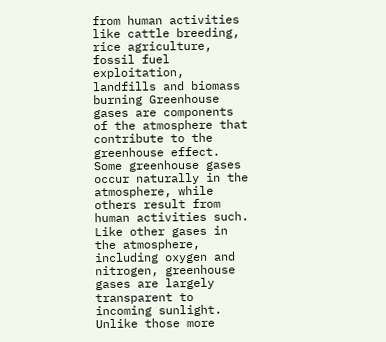from human activities like cattle breeding, rice agriculture, fossil fuel exploitation, landfills and biomass burning Greenhouse gases are components of the atmosphere that contribute to the greenhouse effect. Some greenhouse gases occur naturally in the atmosphere, while others result from human activities such. Like other gases in the atmosphere, including oxygen and nitrogen, greenhouse gases are largely transparent to incoming sunlight. Unlike those more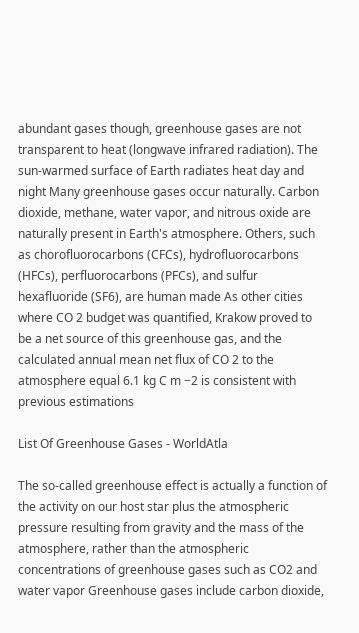abundant gases though, greenhouse gases are not transparent to heat (longwave infrared radiation). The sun-warmed surface of Earth radiates heat day and night Many greenhouse gases occur naturally. Carbon dioxide, methane, water vapor, and nitrous oxide are naturally present in Earth's atmosphere. Others, such as chorofluorocarbons (CFCs), hydrofluorocarbons (HFCs), perfluorocarbons (PFCs), and sulfur hexafluoride (SF6), are human made As other cities where CO 2 budget was quantified, Krakow proved to be a net source of this greenhouse gas, and the calculated annual mean net flux of CO 2 to the atmosphere equal 6.1 kg C m −2 is consistent with previous estimations

List Of Greenhouse Gases - WorldAtla

The so-called greenhouse effect is actually a function of the activity on our host star plus the atmospheric pressure resulting from gravity and the mass of the atmosphere, rather than the atmospheric concentrations of greenhouse gases such as CO2 and water vapor Greenhouse gases include carbon dioxide,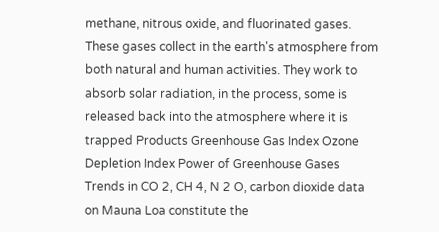methane, nitrous oxide, and fluorinated gases. These gases collect in the earth's atmosphere from both natural and human activities. They work to absorb solar radiation, in the process, some is released back into the atmosphere where it is trapped Products Greenhouse Gas Index Ozone Depletion Index Power of Greenhouse Gases Trends in CO 2, CH 4, N 2 O, carbon dioxide data on Mauna Loa constitute the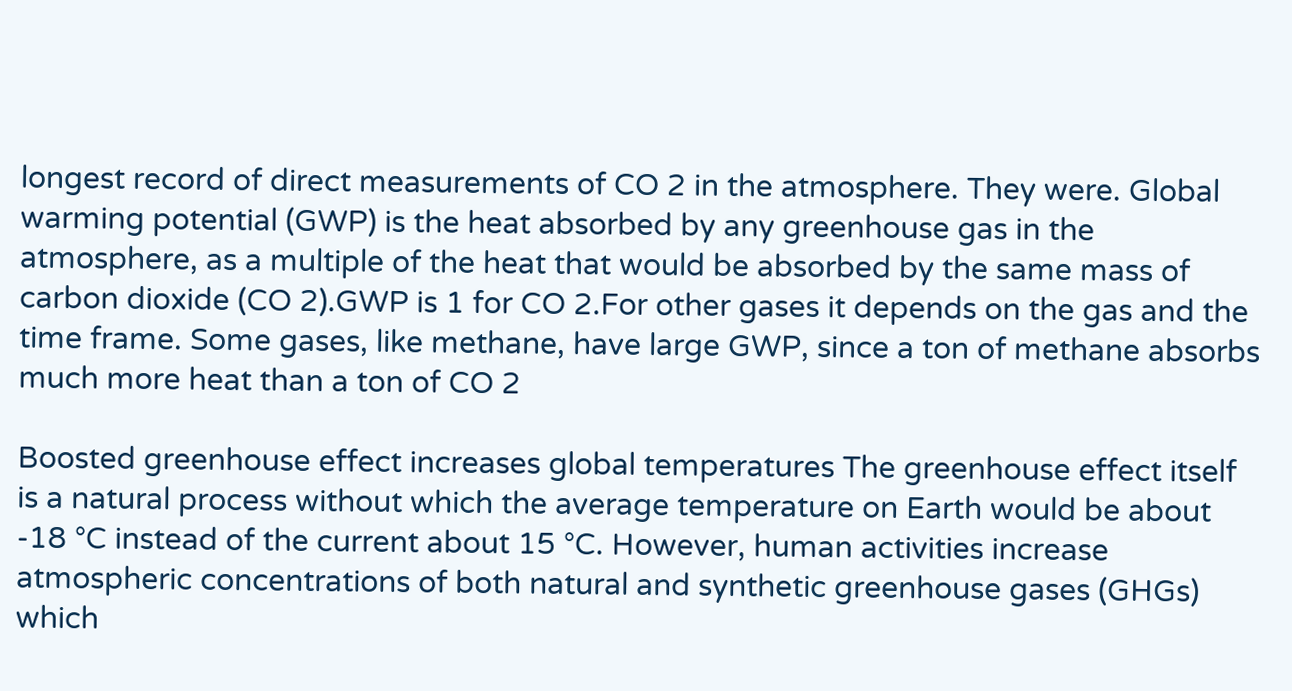longest record of direct measurements of CO 2 in the atmosphere. They were. Global warming potential (GWP) is the heat absorbed by any greenhouse gas in the atmosphere, as a multiple of the heat that would be absorbed by the same mass of carbon dioxide (CO 2).GWP is 1 for CO 2.For other gases it depends on the gas and the time frame. Some gases, like methane, have large GWP, since a ton of methane absorbs much more heat than a ton of CO 2

Boosted greenhouse effect increases global temperatures The greenhouse effect itself is a natural process without which the average temperature on Earth would be about -18 °C instead of the current about 15 °C. However, human activities increase atmospheric concentrations of both natural and synthetic greenhouse gases (GHGs) which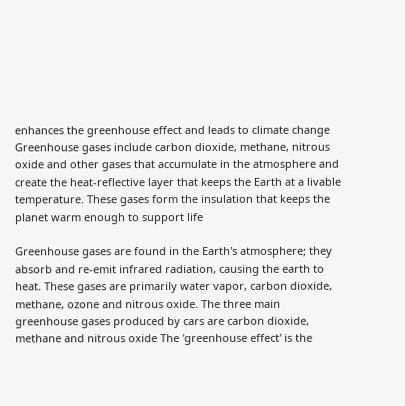enhances the greenhouse effect and leads to climate change Greenhouse gases include carbon dioxide, methane, nitrous oxide and other gases that accumulate in the atmosphere and create the heat-reflective layer that keeps the Earth at a livable temperature. These gases form the insulation that keeps the planet warm enough to support life

Greenhouse gases are found in the Earth's atmosphere; they absorb and re-emit infrared radiation, causing the earth to heat. These gases are primarily water vapor, carbon dioxide, methane, ozone and nitrous oxide. The three main greenhouse gases produced by cars are carbon dioxide, methane and nitrous oxide The 'greenhouse effect' is the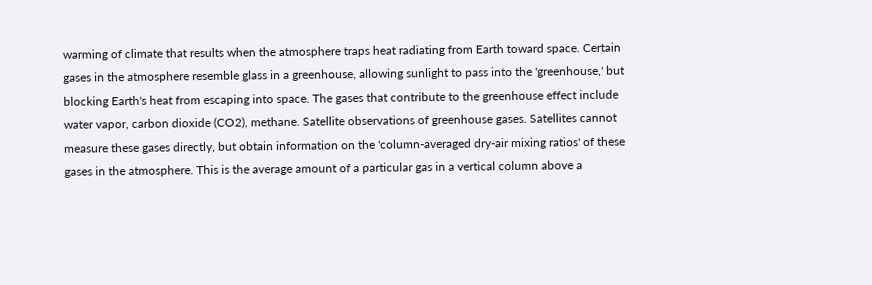warming of climate that results when the atmosphere traps heat radiating from Earth toward space. Certain gases in the atmosphere resemble glass in a greenhouse, allowing sunlight to pass into the 'greenhouse,' but blocking Earth's heat from escaping into space. The gases that contribute to the greenhouse effect include water vapor, carbon dioxide (CO2), methane. Satellite observations of greenhouse gases. Satellites cannot measure these gases directly, but obtain information on the 'column-averaged dry-air mixing ratios' of these gases in the atmosphere. This is the average amount of a particular gas in a vertical column above a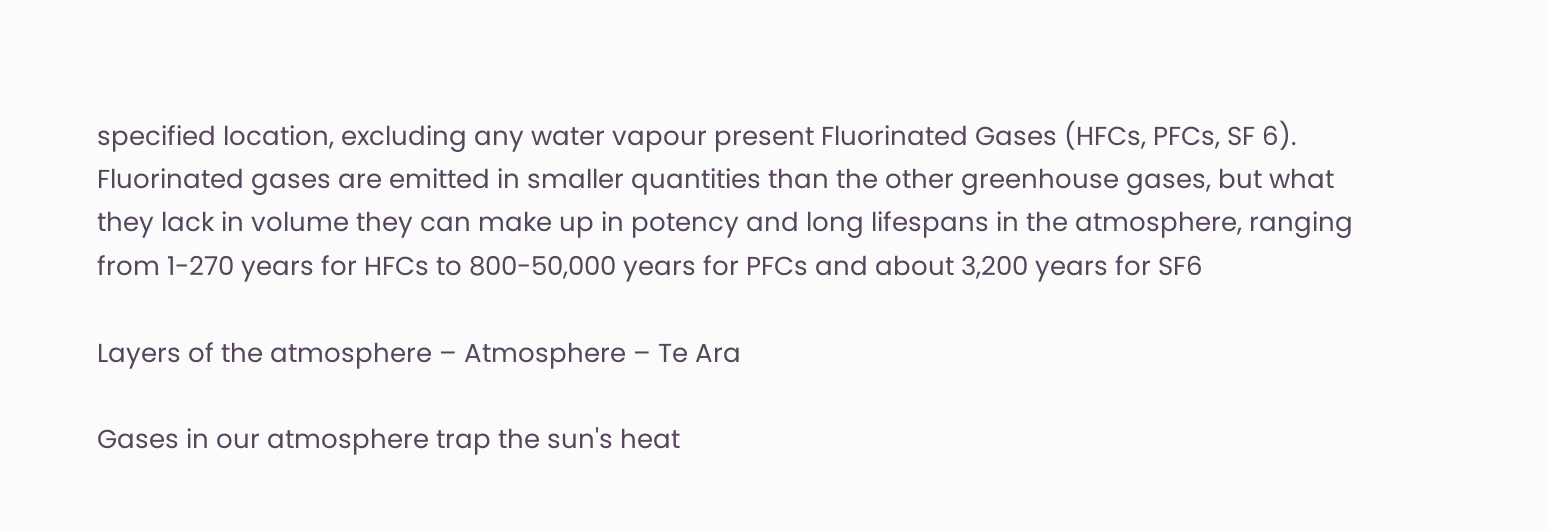specified location, excluding any water vapour present Fluorinated Gases (HFCs, PFCs, SF 6). Fluorinated gases are emitted in smaller quantities than the other greenhouse gases, but what they lack in volume they can make up in potency and long lifespans in the atmosphere, ranging from 1-270 years for HFCs to 800-50,000 years for PFCs and about 3,200 years for SF6

Layers of the atmosphere – Atmosphere – Te Ara

Gases in our atmosphere trap the sun's heat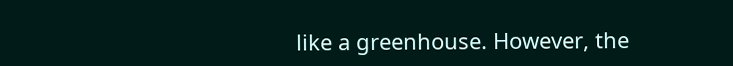like a greenhouse. However, the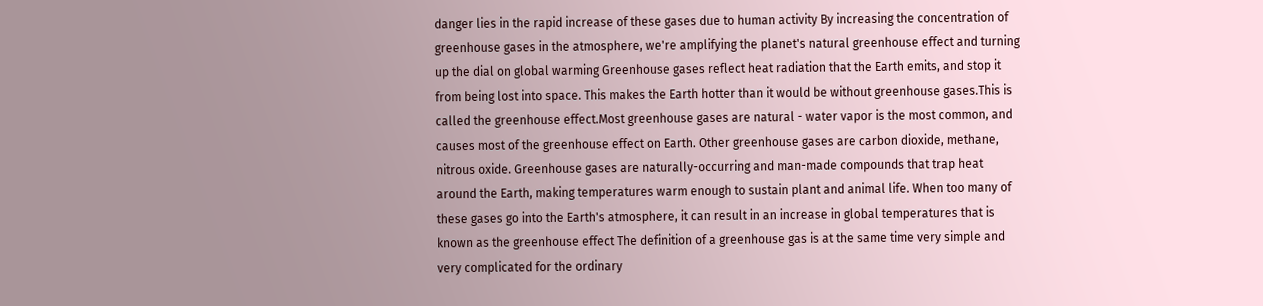danger lies in the rapid increase of these gases due to human activity By increasing the concentration of greenhouse gases in the atmosphere, we're amplifying the planet's natural greenhouse effect and turning up the dial on global warming Greenhouse gases reflect heat radiation that the Earth emits, and stop it from being lost into space. This makes the Earth hotter than it would be without greenhouse gases.This is called the greenhouse effect.Most greenhouse gases are natural - water vapor is the most common, and causes most of the greenhouse effect on Earth. Other greenhouse gases are carbon dioxide, methane, nitrous oxide. Greenhouse gases are naturally-occurring and man-made compounds that trap heat around the Earth, making temperatures warm enough to sustain plant and animal life. When too many of these gases go into the Earth's atmosphere, it can result in an increase in global temperatures that is known as the greenhouse effect The definition of a greenhouse gas is at the same time very simple and very complicated for the ordinary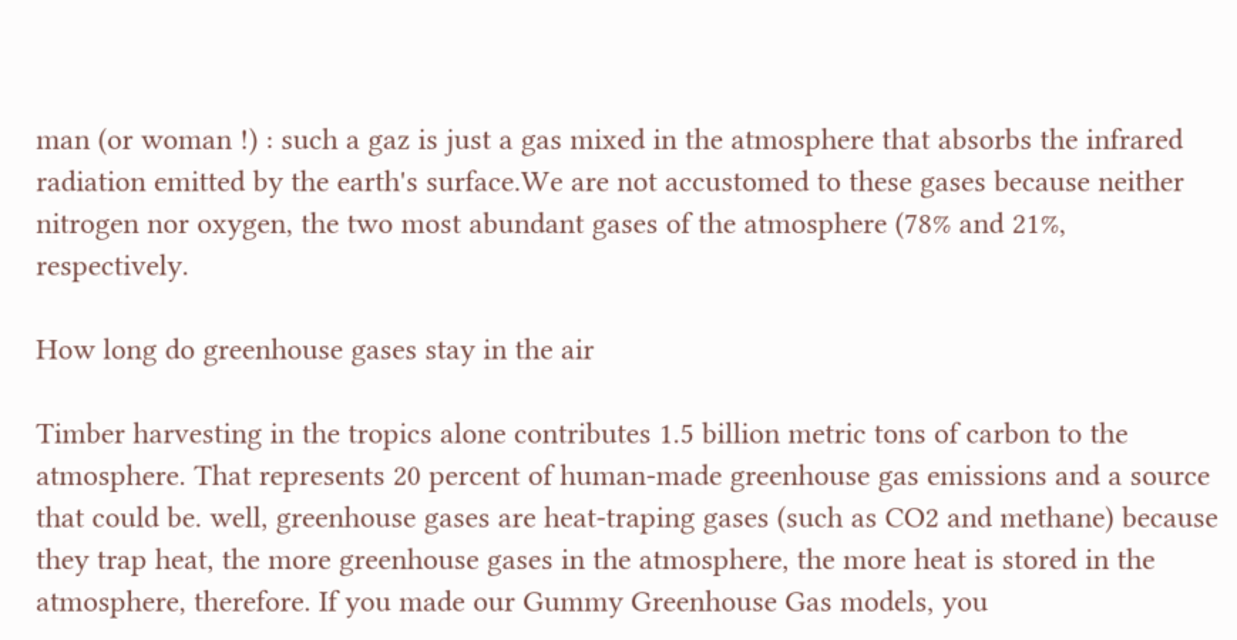man (or woman !) : such a gaz is just a gas mixed in the atmosphere that absorbs the infrared radiation emitted by the earth's surface.We are not accustomed to these gases because neither nitrogen nor oxygen, the two most abundant gases of the atmosphere (78% and 21%, respectively.

How long do greenhouse gases stay in the air

Timber harvesting in the tropics alone contributes 1.5 billion metric tons of carbon to the atmosphere. That represents 20 percent of human-made greenhouse gas emissions and a source that could be. well, greenhouse gases are heat-traping gases (such as CO2 and methane) because they trap heat, the more greenhouse gases in the atmosphere, the more heat is stored in the atmosphere, therefore. If you made our Gummy Greenhouse Gas models, you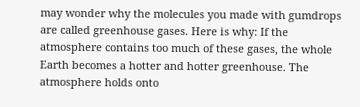may wonder why the molecules you made with gumdrops are called greenhouse gases. Here is why: If the atmosphere contains too much of these gases, the whole Earth becomes a hotter and hotter greenhouse. The atmosphere holds onto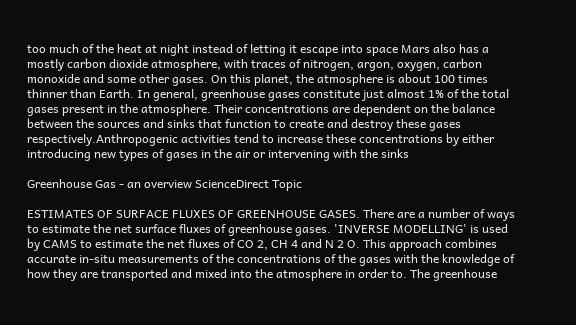too much of the heat at night instead of letting it escape into space Mars also has a mostly carbon dioxide atmosphere, with traces of nitrogen, argon, oxygen, carbon monoxide and some other gases. On this planet, the atmosphere is about 100 times thinner than Earth. In general, greenhouse gases constitute just almost 1% of the total gases present in the atmosphere. Their concentrations are dependent on the balance between the sources and sinks that function to create and destroy these gases respectively.Anthropogenic activities tend to increase these concentrations by either introducing new types of gases in the air or intervening with the sinks

Greenhouse Gas - an overview ScienceDirect Topic

ESTIMATES OF SURFACE FLUXES OF GREENHOUSE GASES. There are a number of ways to estimate the net surface fluxes of greenhouse gases. 'INVERSE MODELLING' is used by CAMS to estimate the net fluxes of CO 2, CH 4 and N 2 O. This approach combines accurate in-situ measurements of the concentrations of the gases with the knowledge of how they are transported and mixed into the atmosphere in order to. The greenhouse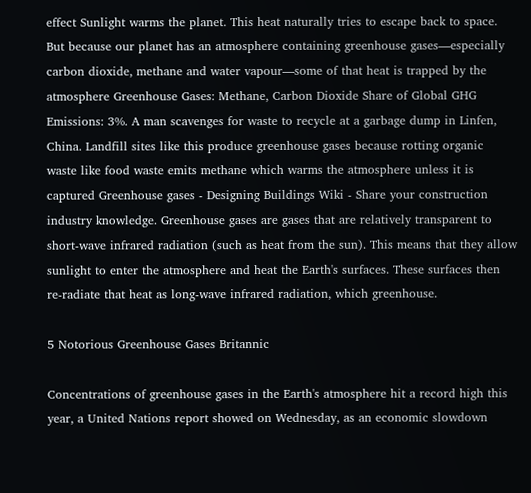effect Sunlight warms the planet. This heat naturally tries to escape back to space. But because our planet has an atmosphere containing greenhouse gases—especially carbon dioxide, methane and water vapour—some of that heat is trapped by the atmosphere Greenhouse Gases: Methane, Carbon Dioxide Share of Global GHG Emissions: 3%. A man scavenges for waste to recycle at a garbage dump in Linfen, China. Landfill sites like this produce greenhouse gases because rotting organic waste like food waste emits methane which warms the atmosphere unless it is captured Greenhouse gases - Designing Buildings Wiki - Share your construction industry knowledge. Greenhouse gases are gases that are relatively transparent to short-wave infrared radiation (such as heat from the sun). This means that they allow sunlight to enter the atmosphere and heat the Earth's surfaces. These surfaces then re-radiate that heat as long-wave infrared radiation, which greenhouse.

5 Notorious Greenhouse Gases Britannic

Concentrations of greenhouse gases in the Earth's atmosphere hit a record high this year, a United Nations report showed on Wednesday, as an economic slowdown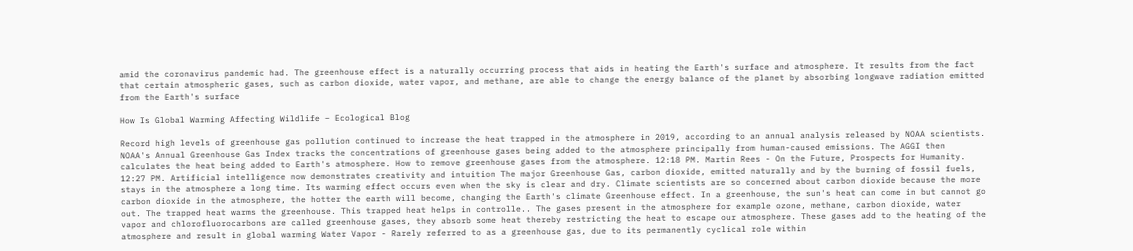amid the coronavirus pandemic had. The greenhouse effect is a naturally occurring process that aids in heating the Earth's surface and atmosphere. It results from the fact that certain atmospheric gases, such as carbon dioxide, water vapor, and methane, are able to change the energy balance of the planet by absorbing longwave radiation emitted from the Earth's surface

How Is Global Warming Affecting Wildlife – Ecological Blog

Record high levels of greenhouse gas pollution continued to increase the heat trapped in the atmosphere in 2019, according to an annual analysis released by NOAA scientists. NOAA's Annual Greenhouse Gas Index tracks the concentrations of greenhouse gases being added to the atmosphere principally from human-caused emissions. The AGGI then calculates the heat being added to Earth's atmosphere. How to remove greenhouse gases from the atmosphere. 12:18 PM. Martin Rees - On the Future, Prospects for Humanity. 12:27 PM. Artificial intelligence now demonstrates creativity and intuition The major Greenhouse Gas, carbon dioxide, emitted naturally and by the burning of fossil fuels, stays in the atmosphere a long time. Its warming effect occurs even when the sky is clear and dry. Climate scientists are so concerned about carbon dioxide because the more carbon dioxide in the atmosphere, the hotter the earth will become, changing the Earth's climate Greenhouse effect. In a greenhouse, the sun's heat can come in but cannot go out. The trapped heat warms the greenhouse. This trapped heat helps in controlle.. The gases present in the atmosphere for example ozone, methane, carbon dioxide, water vapor and chlorofluorocarbons are called greenhouse gases, they absorb some heat thereby restricting the heat to escape our atmosphere. These gases add to the heating of the atmosphere and result in global warming Water Vapor - Rarely referred to as a greenhouse gas, due to its permanently cyclical role within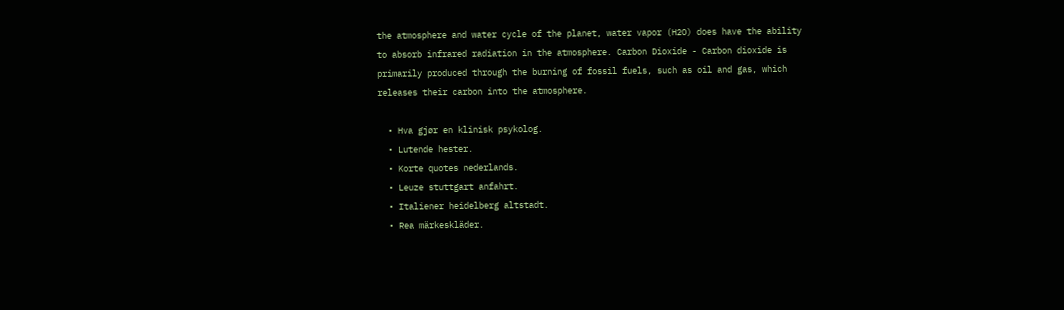the atmosphere and water cycle of the planet, water vapor (H2O) does have the ability to absorb infrared radiation in the atmosphere. Carbon Dioxide - Carbon dioxide is primarily produced through the burning of fossil fuels, such as oil and gas, which releases their carbon into the atmosphere.

  • Hva gjør en klinisk psykolog.
  • Lutende hester.
  • Korte quotes nederlands.
  • Leuze stuttgart anfahrt.
  • Italiener heidelberg altstadt.
  • Rea märkeskläder.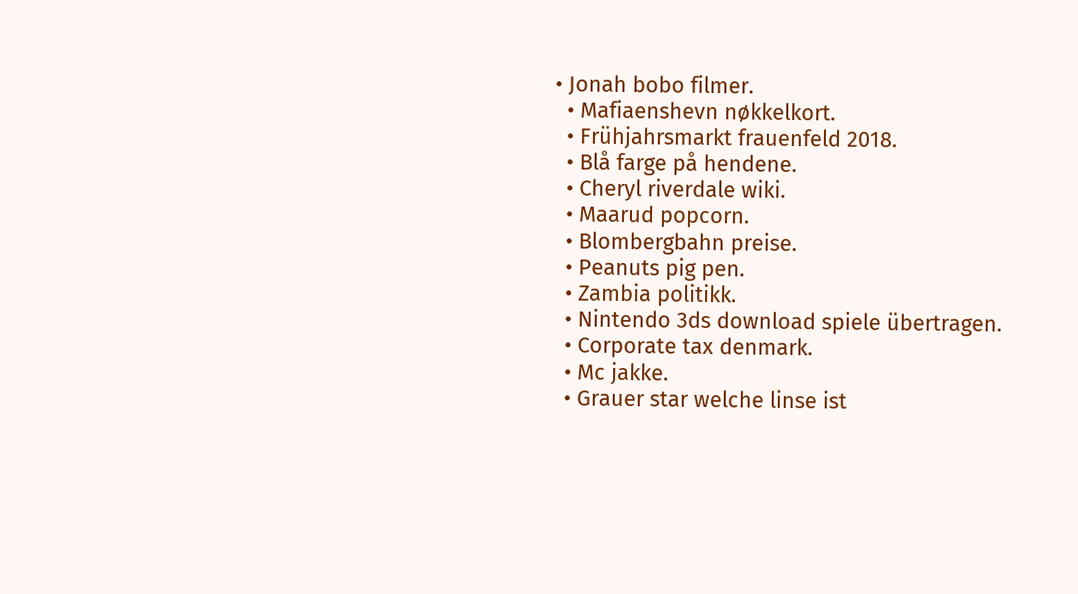• Jonah bobo filmer.
  • Mafiaenshevn nøkkelkort.
  • Frühjahrsmarkt frauenfeld 2018.
  • Blå farge på hendene.
  • Cheryl riverdale wiki.
  • Maarud popcorn.
  • Blombergbahn preise.
  • Peanuts pig pen.
  • Zambia politikk.
  • Nintendo 3ds download spiele übertragen.
  • Corporate tax denmark.
  • Mc jakke.
  • Grauer star welche linse ist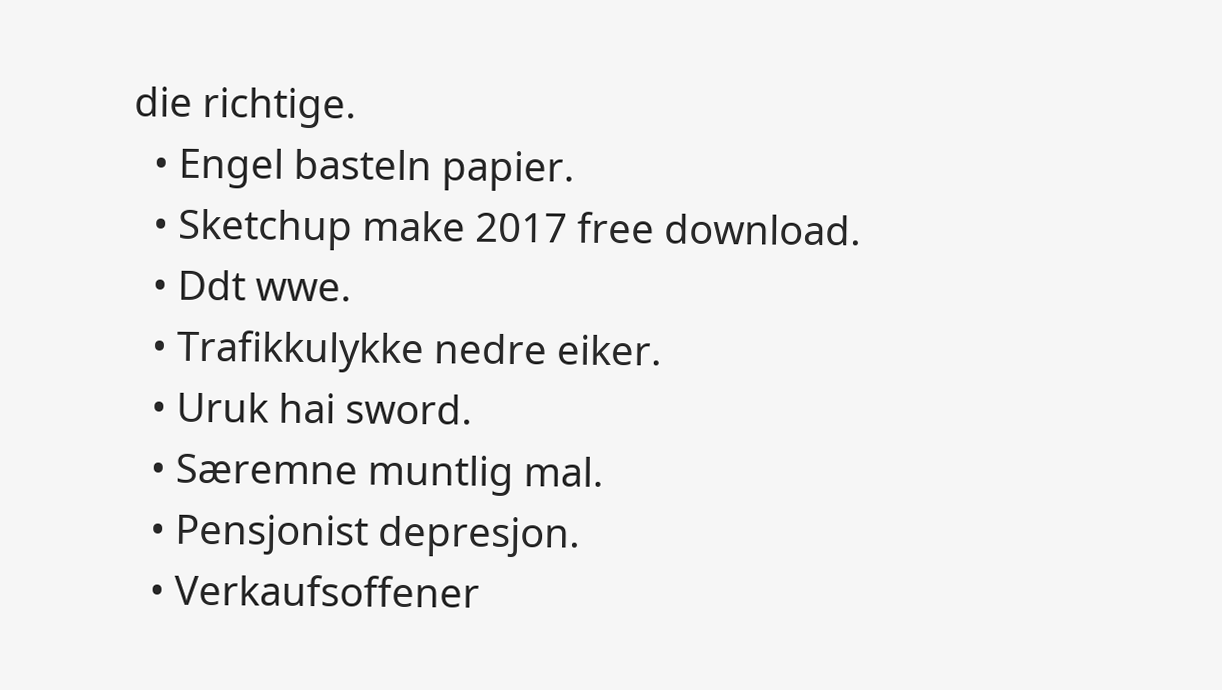die richtige.
  • Engel basteln papier.
  • Sketchup make 2017 free download.
  • Ddt wwe.
  • Trafikkulykke nedre eiker.
  • Uruk hai sword.
  • Særemne muntlig mal.
  • Pensjonist depresjon.
  • Verkaufsoffener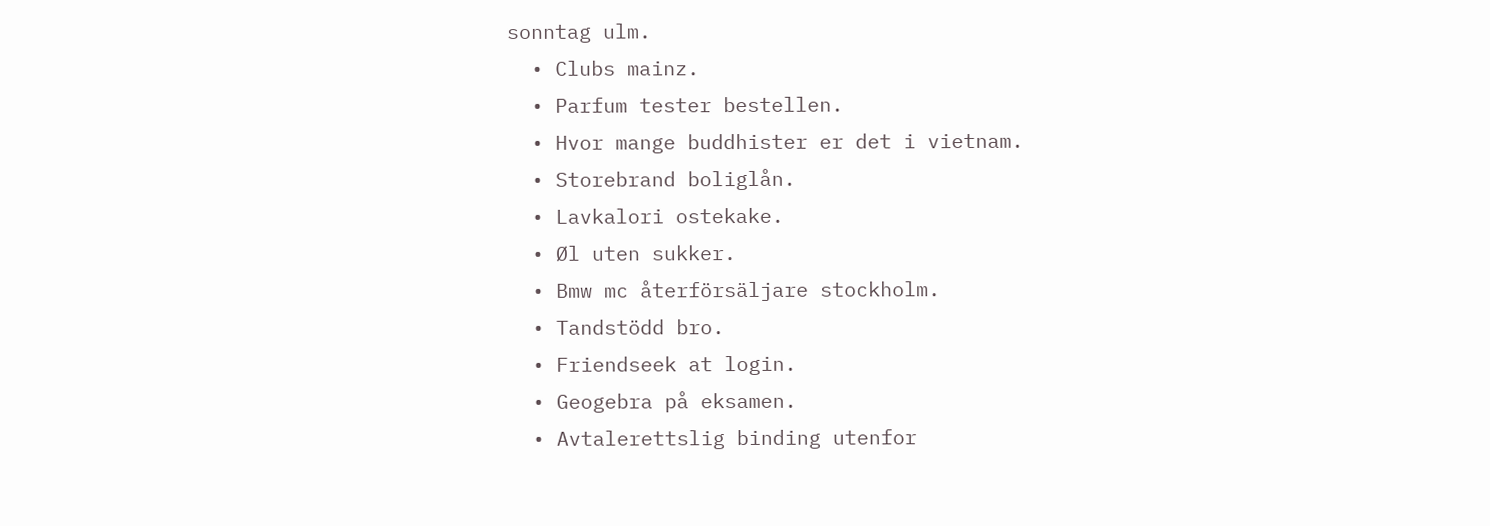sonntag ulm.
  • Clubs mainz.
  • Parfum tester bestellen.
  • Hvor mange buddhister er det i vietnam.
  • Storebrand boliglån.
  • Lavkalori ostekake.
  • Øl uten sukker.
  • Bmw mc återförsäljare stockholm.
  • Tandstödd bro.
  • Friendseek at login.
  • Geogebra på eksamen.
  • Avtalerettslig binding utenfor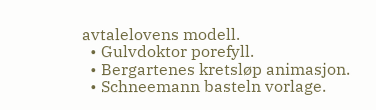avtalelovens modell.
  • Gulvdoktor porefyll.
  • Bergartenes kretsløp animasjon.
  • Schneemann basteln vorlage.